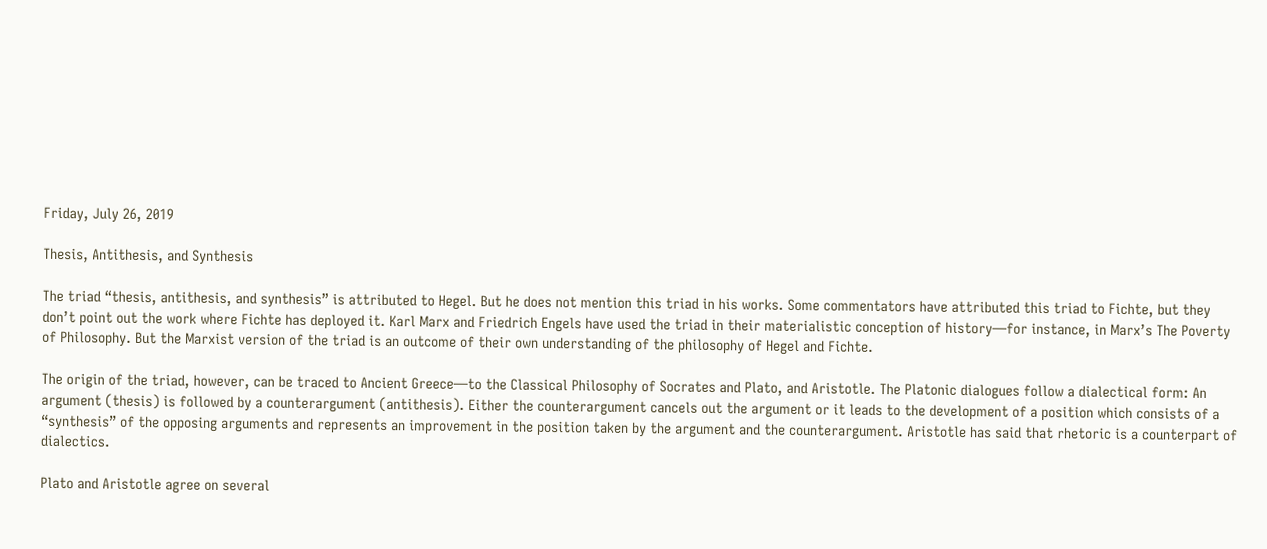Friday, July 26, 2019

Thesis, Antithesis, and Synthesis

The triad “thesis, antithesis, and synthesis” is attributed to Hegel. But he does not mention this triad in his works. Some commentators have attributed this triad to Fichte, but they don’t point out the work where Fichte has deployed it. Karl Marx and Friedrich Engels have used the triad in their materialistic conception of history—for instance, in Marx’s The Poverty of Philosophy. But the Marxist version of the triad is an outcome of their own understanding of the philosophy of Hegel and Fichte.

The origin of the triad, however, can be traced to Ancient Greece—to the Classical Philosophy of Socrates and Plato, and Aristotle. The Platonic dialogues follow a dialectical form: An argument (thesis) is followed by a counterargument (antithesis). Either the counterargument cancels out the argument or it leads to the development of a position which consists of a “synthesis” of the opposing arguments and represents an improvement in the position taken by the argument and the counterargument. Aristotle has said that rhetoric is a counterpart of dialectics.

Plato and Aristotle agree on several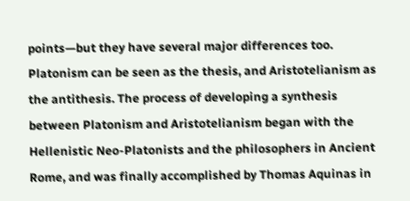points—but they have several major differences too. Platonism can be seen as the thesis, and Aristotelianism as the antithesis. The process of developing a synthesis between Platonism and Aristotelianism began with the Hellenistic Neo-Platonists and the philosophers in Ancient Rome, and was finally accomplished by Thomas Aquinas in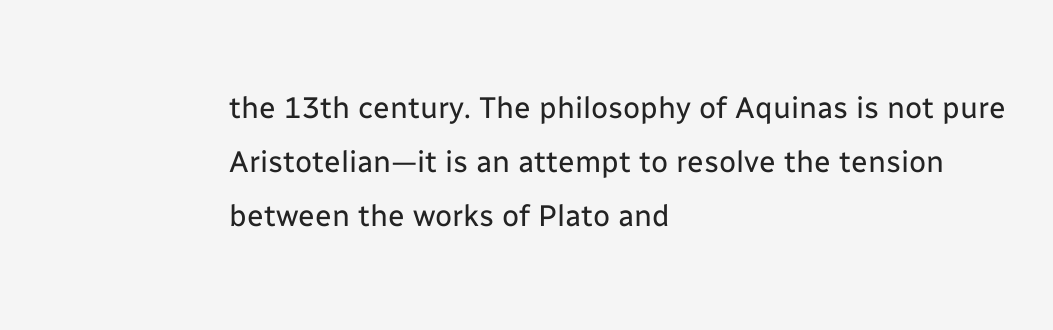the 13th century. The philosophy of Aquinas is not pure Aristotelian—it is an attempt to resolve the tension between the works of Plato and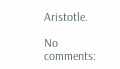Aristotle.

No comments: